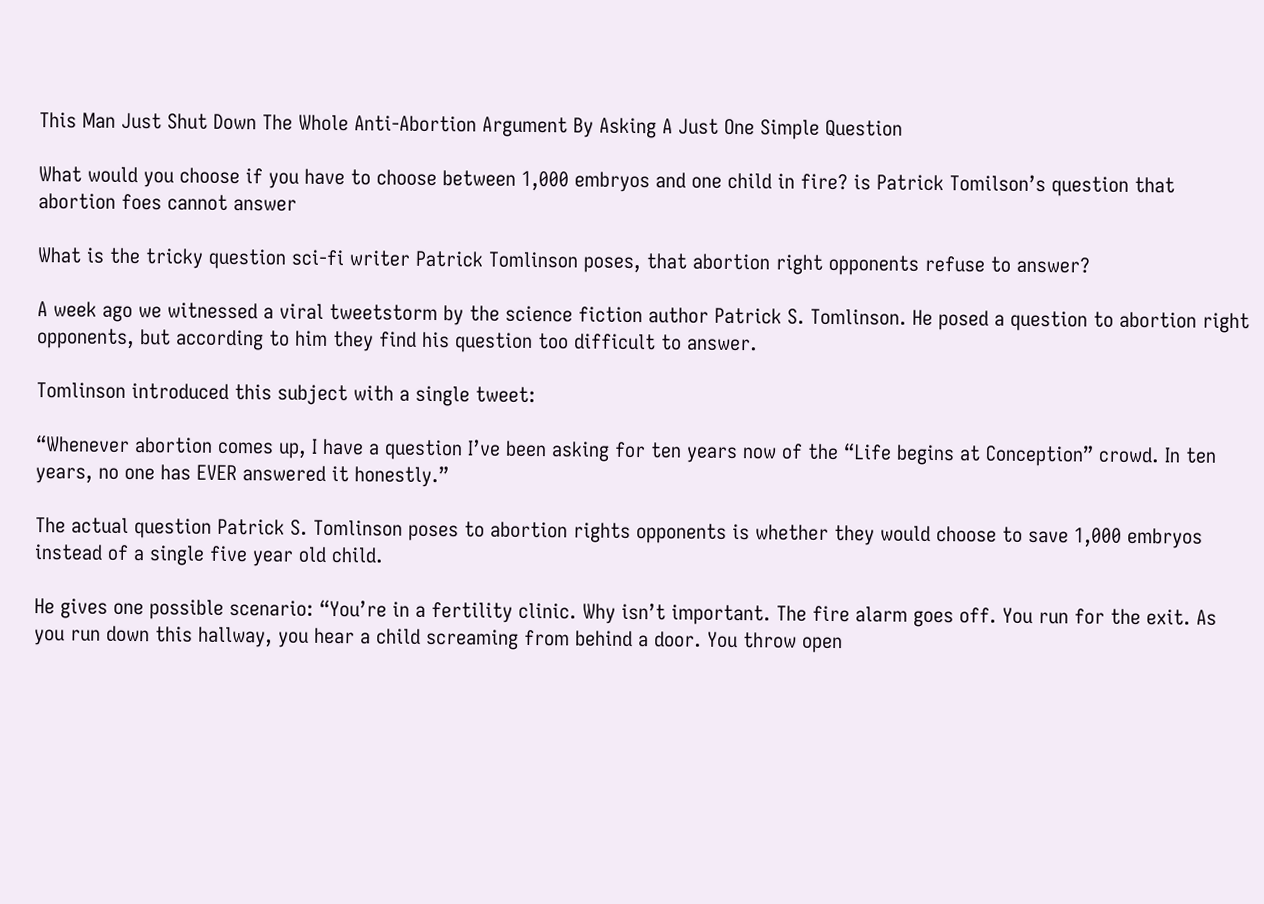This Man Just Shut Down The Whole Anti-Abortion Argument By Asking A Just One Simple Question

What would you choose if you have to choose between 1,000 embryos and one child in fire? is Patrick Tomilson’s question that abortion foes cannot answer

What is the tricky question sci-fi writer Patrick Tomlinson poses, that abortion right opponents refuse to answer?

A week ago we witnessed a viral tweetstorm by the science fiction author Patrick S. Tomlinson. He posed a question to abortion right opponents, but according to him they find his question too difficult to answer.

Tomlinson introduced this subject with a single tweet:

“Whenever abortion comes up, I have a question I’ve been asking for ten years now of the “Life begins at Conception” crowd. In ten years, no one has EVER answered it honestly.”

The actual question Patrick S. Tomlinson poses to abortion rights opponents is whether they would choose to save 1,000 embryos instead of a single five year old child.

He gives one possible scenario: “You’re in a fertility clinic. Why isn’t important. The fire alarm goes off. You run for the exit. As you run down this hallway, you hear a child screaming from behind a door. You throw open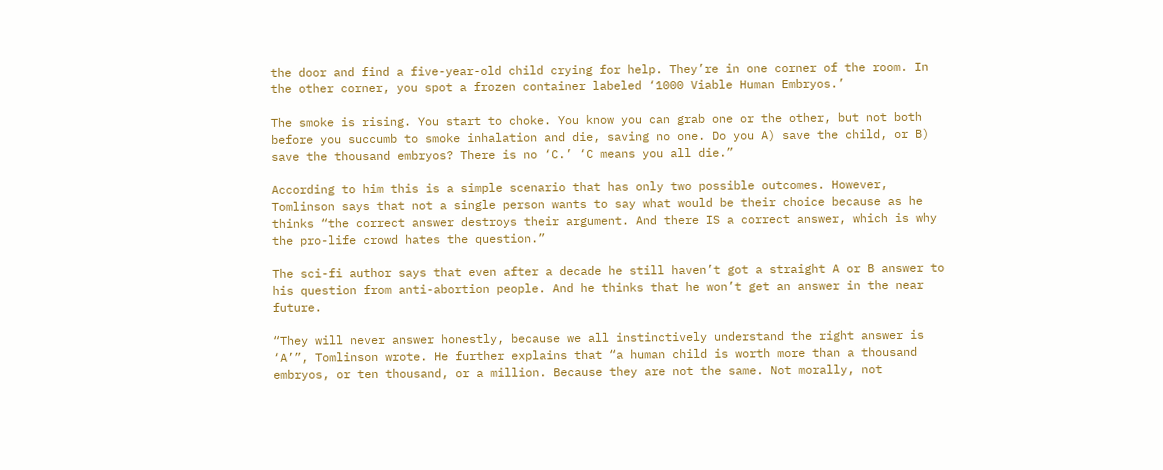the door and find a five-year-old child crying for help. They’re in one corner of the room. In the other corner, you spot a frozen container labeled ‘1000 Viable Human Embryos.’

The smoke is rising. You start to choke. You know you can grab one or the other, but not both before you succumb to smoke inhalation and die, saving no one. Do you A) save the child, or B) save the thousand embryos? There is no ‘C.’ ‘C means you all die.”

According to him this is a simple scenario that has only two possible outcomes. However, Tomlinson says that not a single person wants to say what would be their choice because as he thinks “the correct answer destroys their argument. And there IS a correct answer, which is why the pro-life crowd hates the question.”

The sci-fi author says that even after a decade he still haven’t got a straight A or B answer to his question from anti-abortion people. And he thinks that he won’t get an answer in the near future.

“They will never answer honestly, because we all instinctively understand the right answer is ‘A’”, Tomlinson wrote. He further explains that “a human child is worth more than a thousand embryos, or ten thousand, or a million. Because they are not the same. Not morally, not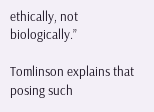ethically, not biologically.”

Tomlinson explains that posing such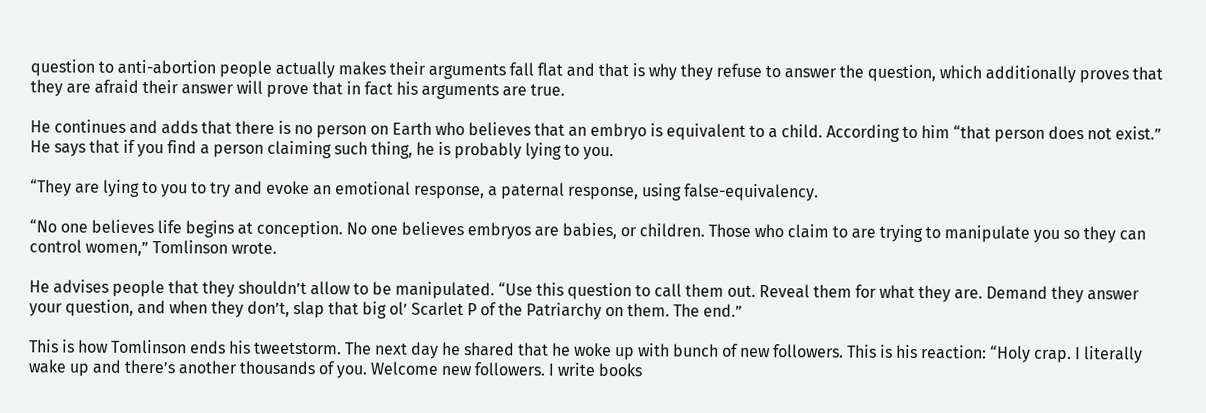question to anti-abortion people actually makes their arguments fall flat and that is why they refuse to answer the question, which additionally proves that they are afraid their answer will prove that in fact his arguments are true.

He continues and adds that there is no person on Earth who believes that an embryo is equivalent to a child. According to him “that person does not exist.” He says that if you find a person claiming such thing, he is probably lying to you.

“They are lying to you to try and evoke an emotional response, a paternal response, using false-equivalency.

“No one believes life begins at conception. No one believes embryos are babies, or children. Those who claim to are trying to manipulate you so they can control women,” Tomlinson wrote.

He advises people that they shouldn’t allow to be manipulated. “Use this question to call them out. Reveal them for what they are. Demand they answer your question, and when they don’t, slap that big ol’ Scarlet P of the Patriarchy on them. The end.”

This is how Tomlinson ends his tweetstorm. The next day he shared that he woke up with bunch of new followers. This is his reaction: “Holy crap. I literally wake up and there’s another thousands of you. Welcome new followers. I write books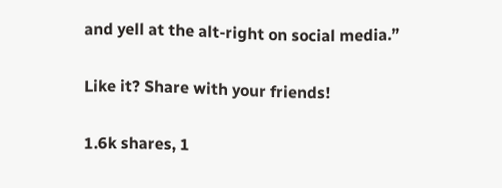and yell at the alt-right on social media.”

Like it? Share with your friends!

1.6k shares, 1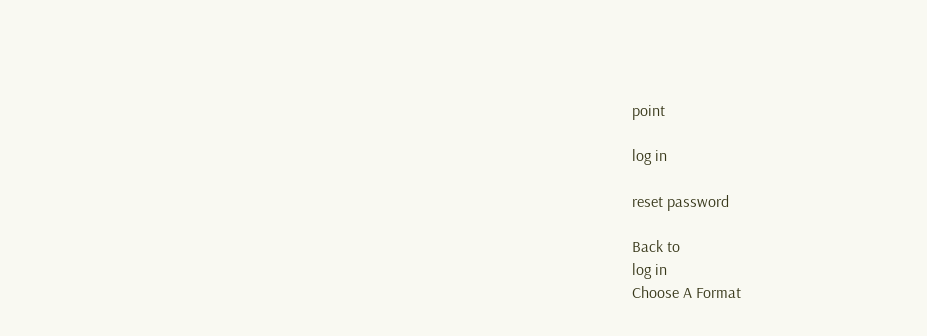point

log in

reset password

Back to
log in
Choose A Format